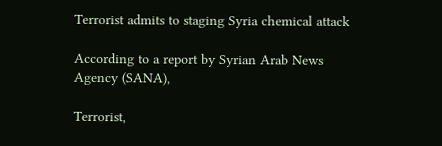Terrorist admits to staging Syria chemical attack

According to a report by Syrian Arab News Agency (SANA),

Terrorist,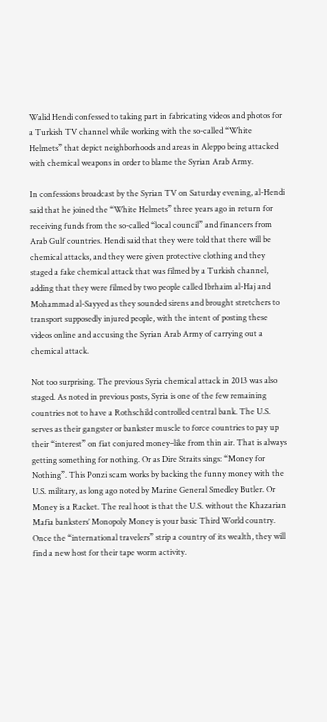Walid Hendi confessed to taking part in fabricating videos and photos for a Turkish TV channel while working with the so-called “White Helmets” that depict neighborhoods and areas in Aleppo being attacked with chemical weapons in order to blame the Syrian Arab Army.

In confessions broadcast by the Syrian TV on Saturday evening, al-Hendi said that he joined the “White Helmets” three years ago in return for receiving funds from the so-called “local council” and financers from Arab Gulf countries. Hendi said that they were told that there will be chemical attacks, and they were given protective clothing and they staged a fake chemical attack that was filmed by a Turkish channel, adding that they were filmed by two people called Ibrhaim al-Haj and Mohammad al-Sayyed as they sounded sirens and brought stretchers to transport supposedly injured people, with the intent of posting these videos online and accusing the Syrian Arab Army of carrying out a chemical attack.

Not too surprising. The previous Syria chemical attack in 2013 was also staged. As noted in previous posts, Syria is one of the few remaining countries not to have a Rothschild controlled central bank. The U.S. serves as their gangster or bankster muscle to force countries to pay up their “interest” on fiat conjured money–like from thin air. That is always getting something for nothing. Or as Dire Straits sings: “Money for Nothing”. This Ponzi scam works by backing the funny money with the U.S. military, as long ago noted by Marine General Smedley Butler. Or Money is a Racket. The real hoot is that the U.S. without the Khazarian Mafia banksters’ Monopoly Money is your basic Third World country. Once the “international travelers” strip a country of its wealth, they will find a new host for their tape worm activity.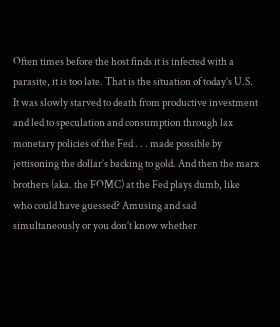Often times before the host finds it is infected with a parasite, it is too late. That is the situation of today’s U.S. It was slowly starved to death from productive investment and led to speculation and consumption through lax monetary policies of the Fed . . . made possible by jettisoning the dollar’s backing to gold. And then the marx brothers (aka. the FOMC) at the Fed plays dumb, like who could have guessed? Amusing and sad simultaneously or you don’t know whether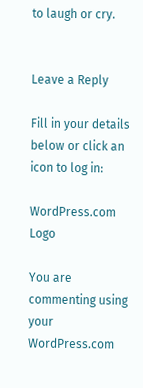to laugh or cry.


Leave a Reply

Fill in your details below or click an icon to log in:

WordPress.com Logo

You are commenting using your WordPress.com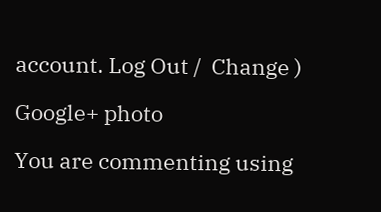account. Log Out /  Change )

Google+ photo

You are commenting using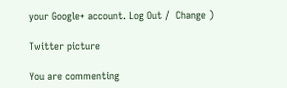your Google+ account. Log Out /  Change )

Twitter picture

You are commenting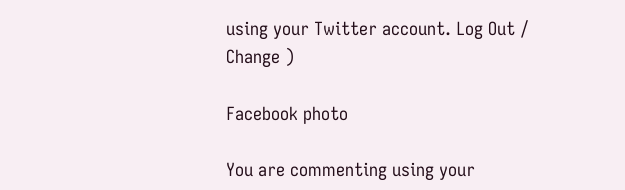using your Twitter account. Log Out /  Change )

Facebook photo

You are commenting using your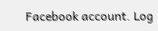Facebook account. Log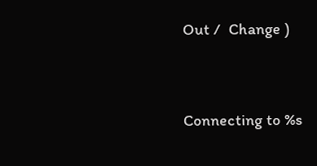Out /  Change )


Connecting to %s